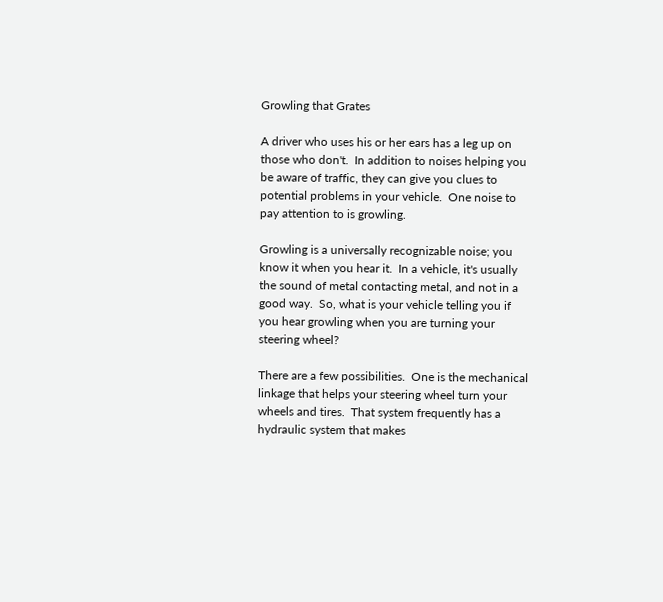Growling that Grates

A driver who uses his or her ears has a leg up on those who don't.  In addition to noises helping you be aware of traffic, they can give you clues to potential problems in your vehicle.  One noise to pay attention to is growling.

Growling is a universally recognizable noise; you know it when you hear it.  In a vehicle, it's usually the sound of metal contacting metal, and not in a good way.  So, what is your vehicle telling you if you hear growling when you are turning your steering wheel?

There are a few possibilities.  One is the mechanical linkage that helps your steering wheel turn your wheels and tires.  That system frequently has a hydraulic system that makes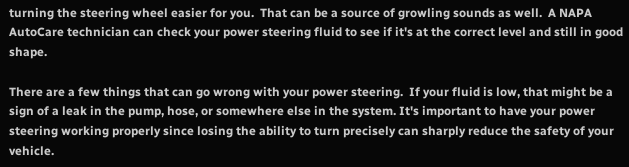turning the steering wheel easier for you.  That can be a source of growling sounds as well.  A NAPA AutoCare technician can check your power steering fluid to see if it's at the correct level and still in good shape.

There are a few things that can go wrong with your power steering.  If your fluid is low, that might be a sign of a leak in the pump, hose, or somewhere else in the system. It's important to have your power steering working properly since losing the ability to turn precisely can sharply reduce the safety of your vehicle.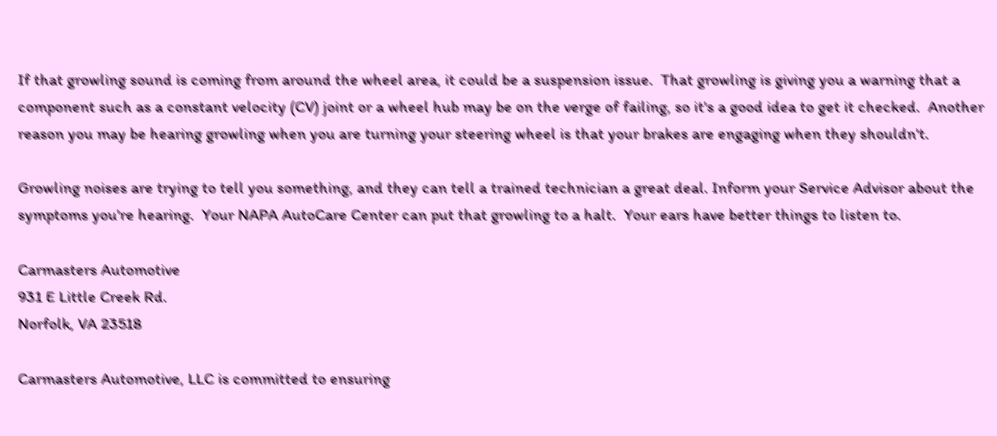If that growling sound is coming from around the wheel area, it could be a suspension issue.  That growling is giving you a warning that a component such as a constant velocity (CV) joint or a wheel hub may be on the verge of failing, so it's a good idea to get it checked.  Another reason you may be hearing growling when you are turning your steering wheel is that your brakes are engaging when they shouldn't.

Growling noises are trying to tell you something, and they can tell a trained technician a great deal. Inform your Service Advisor about the symptoms you're hearing.  Your NAPA AutoCare Center can put that growling to a halt.  Your ears have better things to listen to.

Carmasters Automotive
931 E Little Creek Rd.
Norfolk, VA 23518

Carmasters Automotive, LLC is committed to ensuring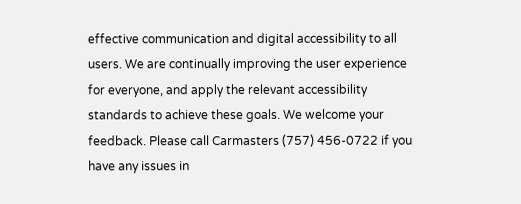effective communication and digital accessibility to all users. We are continually improving the user experience for everyone, and apply the relevant accessibility standards to achieve these goals. We welcome your feedback. Please call Carmasters (757) 456-0722 if you have any issues in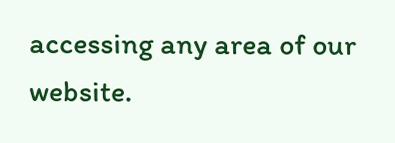accessing any area of our website.